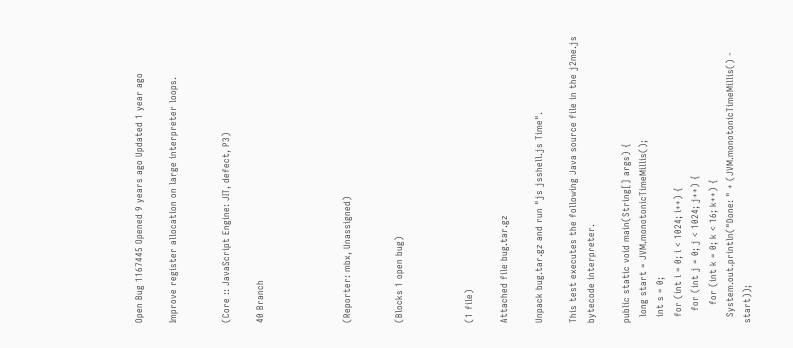Open Bug 1167445 Opened 9 years ago Updated 1 year ago

Improve register allocation on large interpreter loops.


(Core :: JavaScript Engine: JIT, defect, P3)

40 Branch




(Reporter: mbx, Unassigned)


(Blocks 1 open bug)



(1 file)

Attached file bug.tar.gz

Unpack bug.tar.gz and run "js jsshell.js Time".

This test executes the following Java source file in the j2me.js bytecode interpreter.

public static void main(String[] args) {
  long start = JVM.monotonicTimeMillis();
  int s = 0;
  for (int i = 0; i < 1024; i++) {
    for (int j = 0; j < 1024; j++) {
      for (int k = 0; k < 16; k++) {
  System.out.println("Done: " + (JVM.monotonicTimeMillis() - start));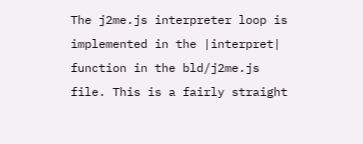The j2me.js interpreter loop is implemented in the |interpret| function in the bld/j2me.js file. This is a fairly straight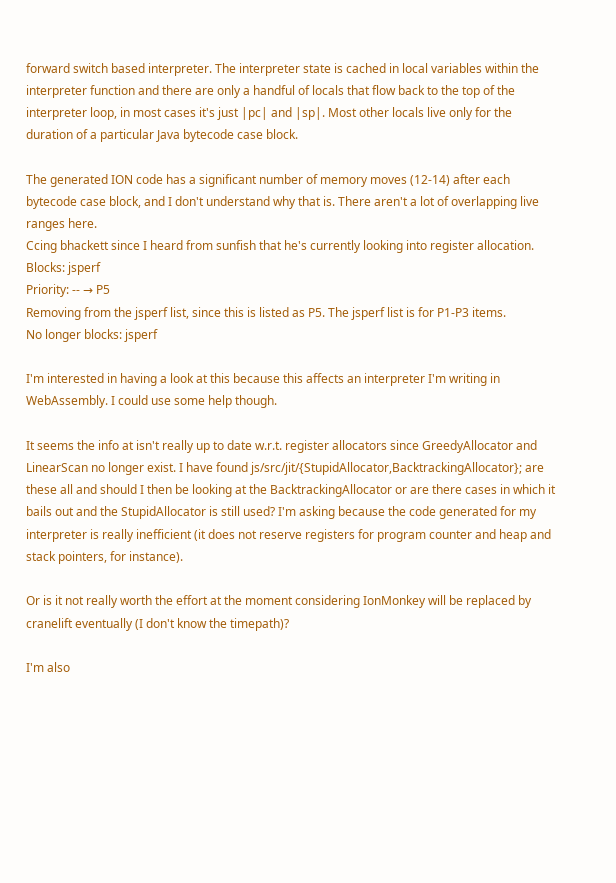forward switch based interpreter. The interpreter state is cached in local variables within the interpreter function and there are only a handful of locals that flow back to the top of the interpreter loop, in most cases it's just |pc| and |sp|. Most other locals live only for the duration of a particular Java bytecode case block.

The generated ION code has a significant number of memory moves (12-14) after each bytecode case block, and I don't understand why that is. There aren't a lot of overlapping live ranges here.
Ccing bhackett since I heard from sunfish that he's currently looking into register allocation.
Blocks: jsperf
Priority: -- → P5
Removing from the jsperf list, since this is listed as P5. The jsperf list is for P1-P3 items.
No longer blocks: jsperf

I'm interested in having a look at this because this affects an interpreter I'm writing in WebAssembly. I could use some help though.

It seems the info at isn't really up to date w.r.t. register allocators since GreedyAllocator and LinearScan no longer exist. I have found js/src/jit/{StupidAllocator,BacktrackingAllocator}; are these all and should I then be looking at the BacktrackingAllocator or are there cases in which it bails out and the StupidAllocator is still used? I'm asking because the code generated for my interpreter is really inefficient (it does not reserve registers for program counter and heap and stack pointers, for instance).

Or is it not really worth the effort at the moment considering IonMonkey will be replaced by cranelift eventually (I don't know the timepath)?

I'm also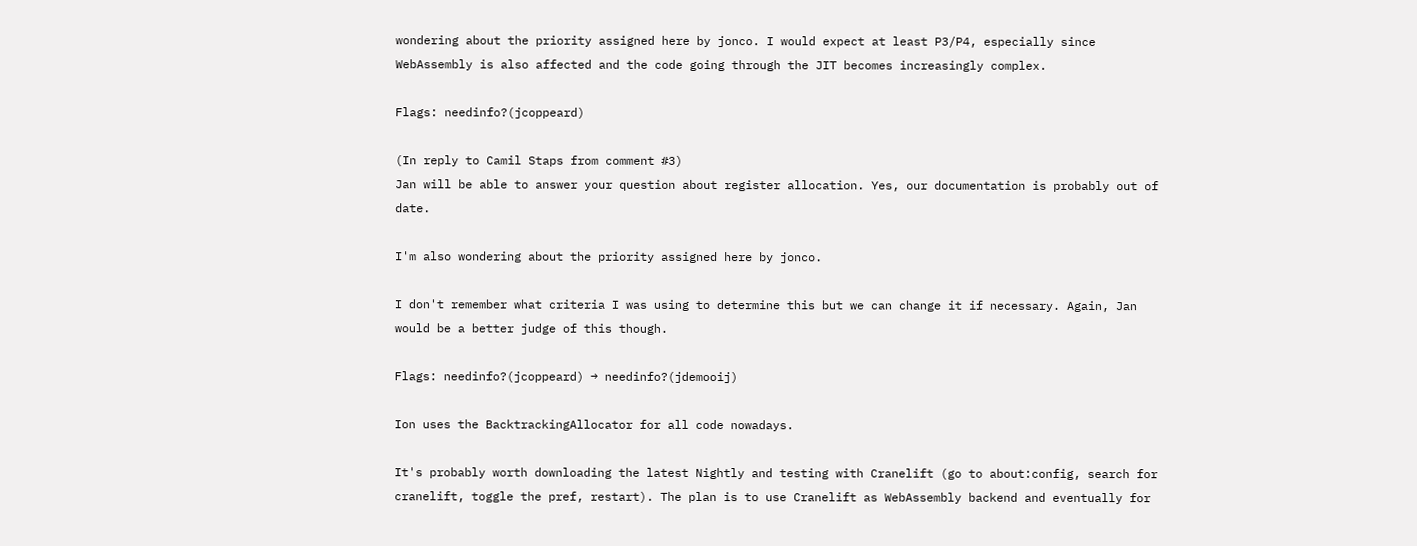wondering about the priority assigned here by jonco. I would expect at least P3/P4, especially since WebAssembly is also affected and the code going through the JIT becomes increasingly complex.

Flags: needinfo?(jcoppeard)

(In reply to Camil Staps from comment #3)
Jan will be able to answer your question about register allocation. Yes, our documentation is probably out of date.

I'm also wondering about the priority assigned here by jonco.

I don't remember what criteria I was using to determine this but we can change it if necessary. Again, Jan would be a better judge of this though.

Flags: needinfo?(jcoppeard) → needinfo?(jdemooij)

Ion uses the BacktrackingAllocator for all code nowadays.

It's probably worth downloading the latest Nightly and testing with Cranelift (go to about:config, search for cranelift, toggle the pref, restart). The plan is to use Cranelift as WebAssembly backend and eventually for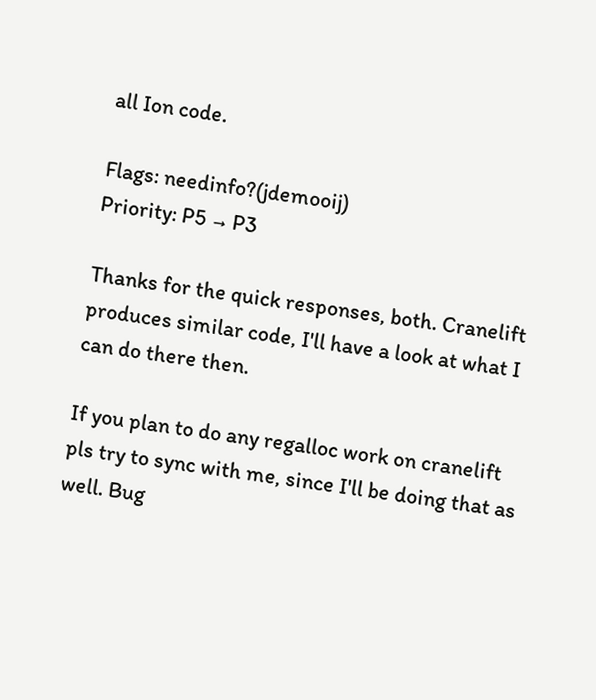all Ion code.

Flags: needinfo?(jdemooij)
Priority: P5 → P3

Thanks for the quick responses, both. Cranelift produces similar code, I'll have a look at what I can do there then.

If you plan to do any regalloc work on cranelift pls try to sync with me, since I'll be doing that as well. Bug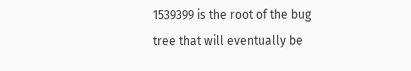1539399 is the root of the bug tree that will eventually be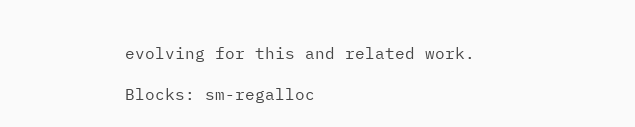evolving for this and related work.

Blocks: sm-regalloc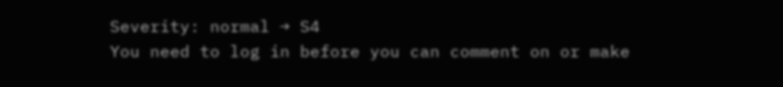Severity: normal → S4
You need to log in before you can comment on or make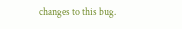changes to this bug.